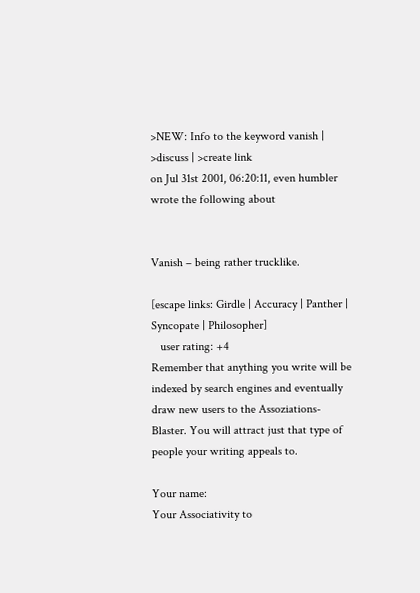>NEW: Info to the keyword vanish | >discuss | >create link
on Jul 31st 2001, 06:20:11, even humbler wrote the following about


Vanish – being rather trucklike.

[escape links: Girdle | Accuracy | Panther | Syncopate | Philosopher]
   user rating: +4
Remember that anything you write will be indexed by search engines and eventually draw new users to the Assoziations-Blaster. You will attract just that type of people your writing appeals to.

Your name:
Your Associativity to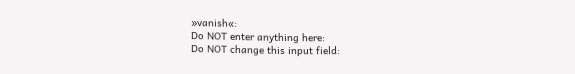»vanish«:
Do NOT enter anything here:
Do NOT change this input field: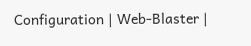Configuration | Web-Blaster |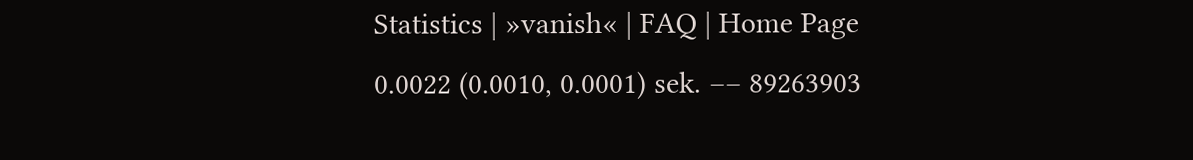Statistics | »vanish« | FAQ | Home Page
0.0022 (0.0010, 0.0001) sek. –– 89263903